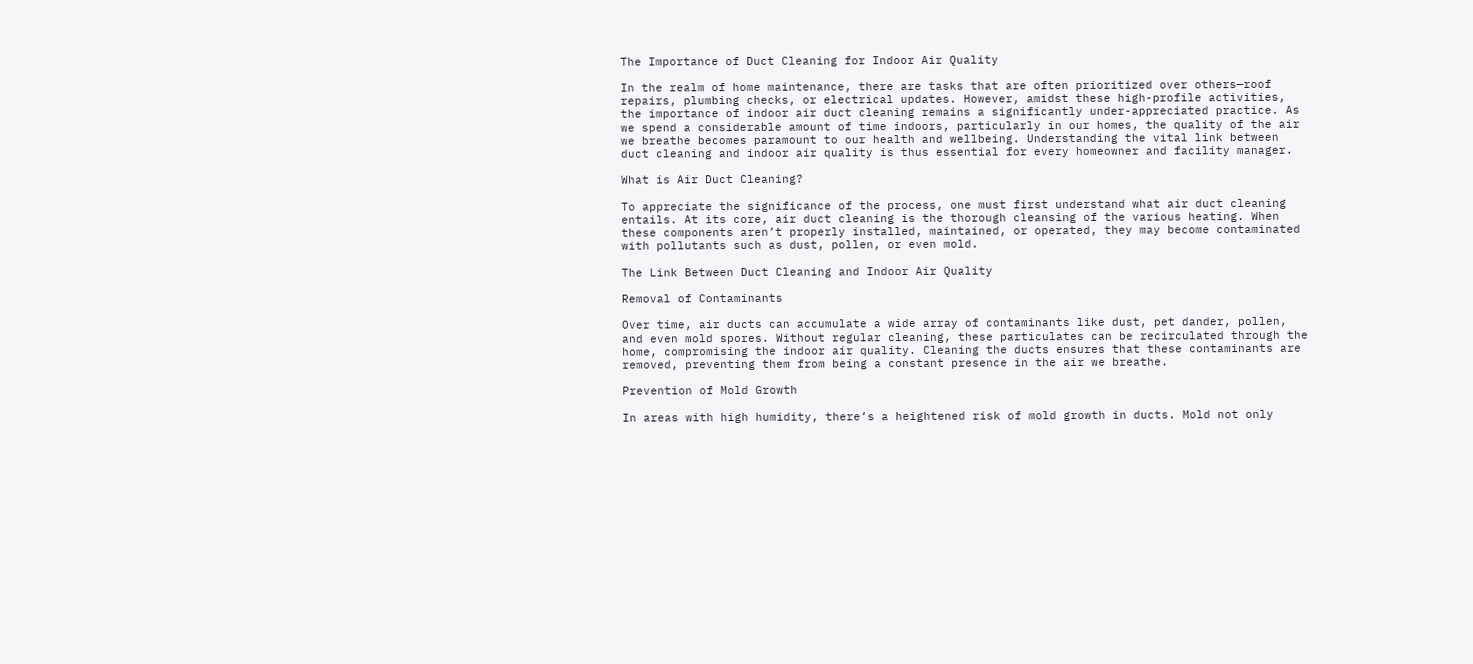The Importance of Duct Cleaning for Indoor Air Quality

In the realm of home maintenance, there are tasks that are often prioritized over others—roof repairs, plumbing checks, or electrical updates. However, amidst these high-profile activities, the importance of indoor air duct cleaning remains a significantly under-appreciated practice. As we spend a considerable amount of time indoors, particularly in our homes, the quality of the air we breathe becomes paramount to our health and wellbeing. Understanding the vital link between duct cleaning and indoor air quality is thus essential for every homeowner and facility manager.

What is Air Duct Cleaning?

To appreciate the significance of the process, one must first understand what air duct cleaning entails. At its core, air duct cleaning is the thorough cleansing of the various heating. When these components aren’t properly installed, maintained, or operated, they may become contaminated with pollutants such as dust, pollen, or even mold.

The Link Between Duct Cleaning and Indoor Air Quality

Removal of Contaminants

Over time, air ducts can accumulate a wide array of contaminants like dust, pet dander, pollen, and even mold spores. Without regular cleaning, these particulates can be recirculated through the home, compromising the indoor air quality. Cleaning the ducts ensures that these contaminants are removed, preventing them from being a constant presence in the air we breathe.

Prevention of Mold Growth

In areas with high humidity, there’s a heightened risk of mold growth in ducts. Mold not only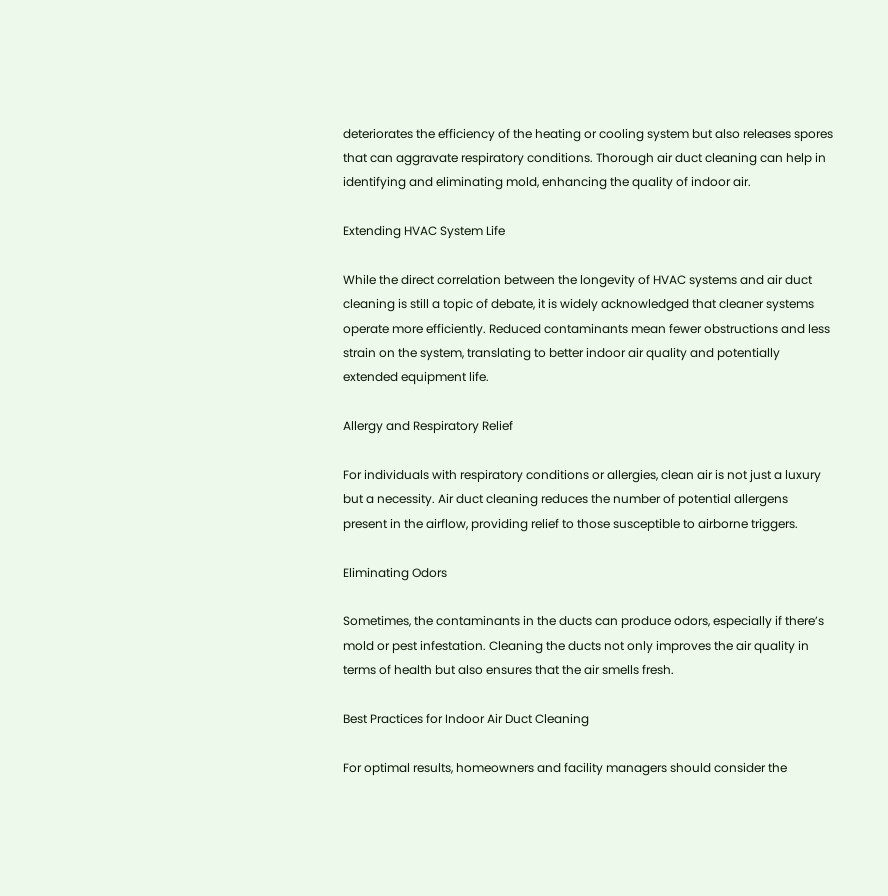deteriorates the efficiency of the heating or cooling system but also releases spores that can aggravate respiratory conditions. Thorough air duct cleaning can help in identifying and eliminating mold, enhancing the quality of indoor air.

Extending HVAC System Life

While the direct correlation between the longevity of HVAC systems and air duct cleaning is still a topic of debate, it is widely acknowledged that cleaner systems operate more efficiently. Reduced contaminants mean fewer obstructions and less strain on the system, translating to better indoor air quality and potentially extended equipment life.

Allergy and Respiratory Relief

For individuals with respiratory conditions or allergies, clean air is not just a luxury but a necessity. Air duct cleaning reduces the number of potential allergens present in the airflow, providing relief to those susceptible to airborne triggers.

Eliminating Odors

Sometimes, the contaminants in the ducts can produce odors, especially if there’s mold or pest infestation. Cleaning the ducts not only improves the air quality in terms of health but also ensures that the air smells fresh.

Best Practices for Indoor Air Duct Cleaning

For optimal results, homeowners and facility managers should consider the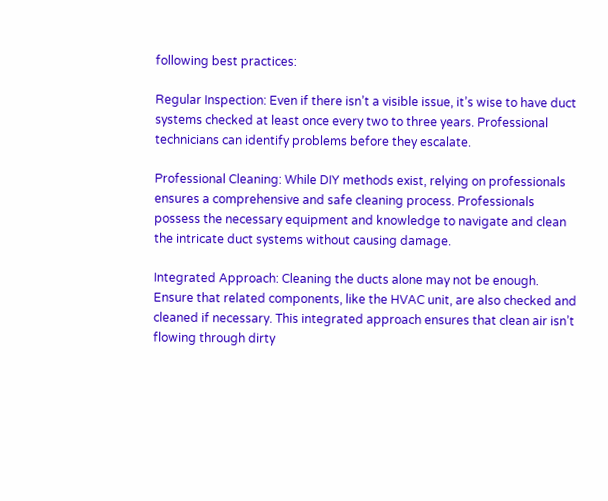following best practices:

Regular Inspection: Even if there isn’t a visible issue, it’s wise to have duct systems checked at least once every two to three years. Professional technicians can identify problems before they escalate.

Professional Cleaning: While DIY methods exist, relying on professionals ensures a comprehensive and safe cleaning process. Professionals possess the necessary equipment and knowledge to navigate and clean the intricate duct systems without causing damage.

Integrated Approach: Cleaning the ducts alone may not be enough. Ensure that related components, like the HVAC unit, are also checked and cleaned if necessary. This integrated approach ensures that clean air isn’t flowing through dirty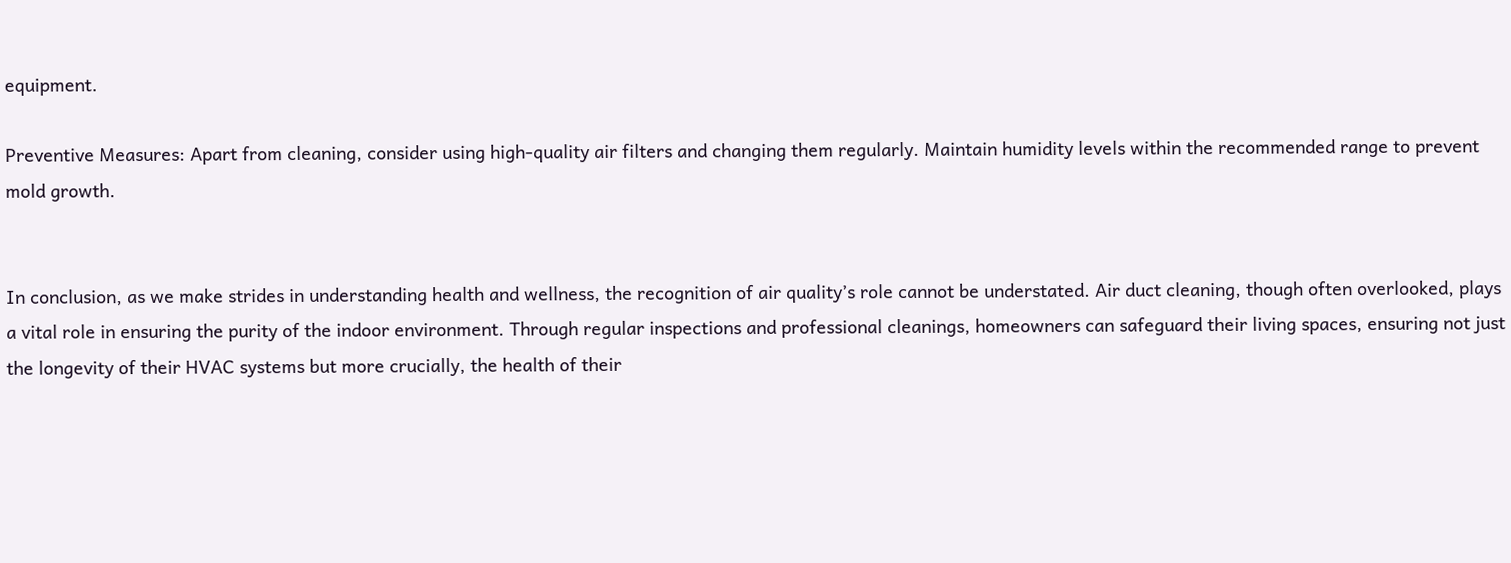equipment.

Preventive Measures: Apart from cleaning, consider using high-quality air filters and changing them regularly. Maintain humidity levels within the recommended range to prevent mold growth.


In conclusion, as we make strides in understanding health and wellness, the recognition of air quality’s role cannot be understated. Air duct cleaning, though often overlooked, plays a vital role in ensuring the purity of the indoor environment. Through regular inspections and professional cleanings, homeowners can safeguard their living spaces, ensuring not just the longevity of their HVAC systems but more crucially, the health of their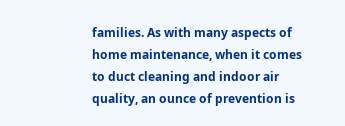families. As with many aspects of home maintenance, when it comes to duct cleaning and indoor air quality, an ounce of prevention is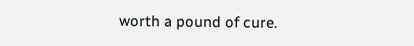worth a pound of cure.